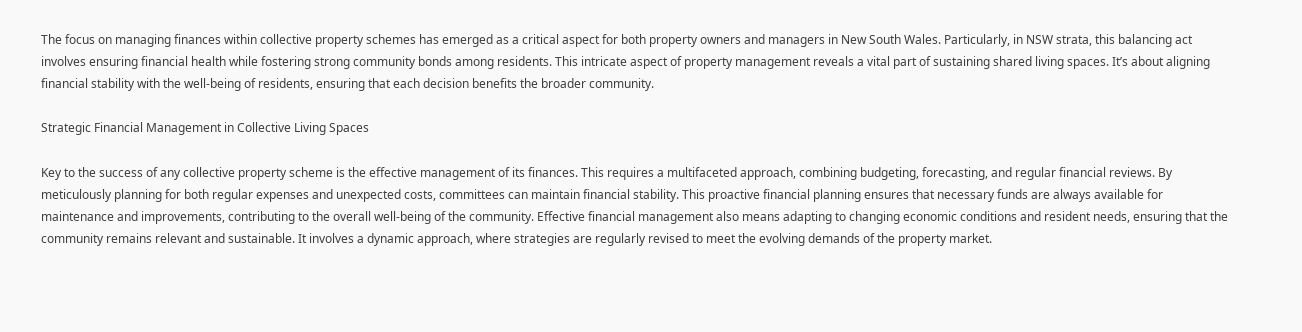The focus on managing finances within collective property schemes has emerged as a critical aspect for both property owners and managers in New South Wales. Particularly, in NSW strata, this balancing act involves ensuring financial health while fostering strong community bonds among residents. This intricate aspect of property management reveals a vital part of sustaining shared living spaces. It’s about aligning financial stability with the well-being of residents, ensuring that each decision benefits the broader community.

Strategic Financial Management in Collective Living Spaces

Key to the success of any collective property scheme is the effective management of its finances. This requires a multifaceted approach, combining budgeting, forecasting, and regular financial reviews. By meticulously planning for both regular expenses and unexpected costs, committees can maintain financial stability. This proactive financial planning ensures that necessary funds are always available for maintenance and improvements, contributing to the overall well-being of the community. Effective financial management also means adapting to changing economic conditions and resident needs, ensuring that the community remains relevant and sustainable. It involves a dynamic approach, where strategies are regularly revised to meet the evolving demands of the property market.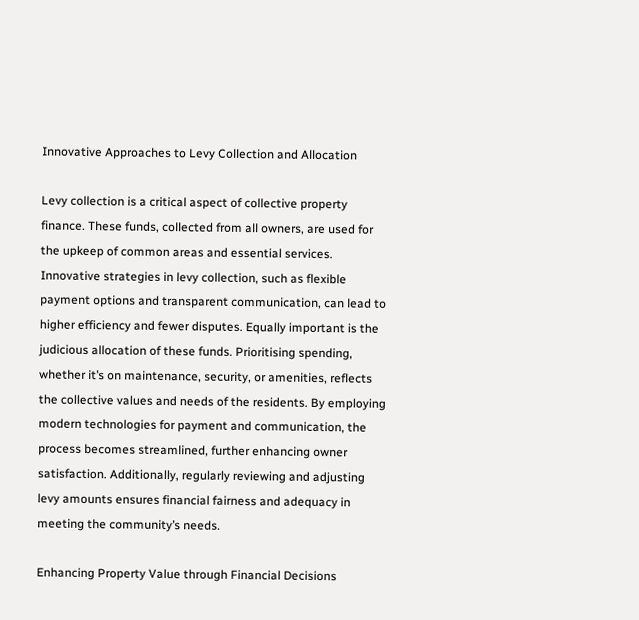Innovative Approaches to Levy Collection and Allocation

Levy collection is a critical aspect of collective property finance. These funds, collected from all owners, are used for the upkeep of common areas and essential services. Innovative strategies in levy collection, such as flexible payment options and transparent communication, can lead to higher efficiency and fewer disputes. Equally important is the judicious allocation of these funds. Prioritising spending, whether it’s on maintenance, security, or amenities, reflects the collective values and needs of the residents. By employing modern technologies for payment and communication, the process becomes streamlined, further enhancing owner satisfaction. Additionally, regularly reviewing and adjusting levy amounts ensures financial fairness and adequacy in meeting the community’s needs.

Enhancing Property Value through Financial Decisions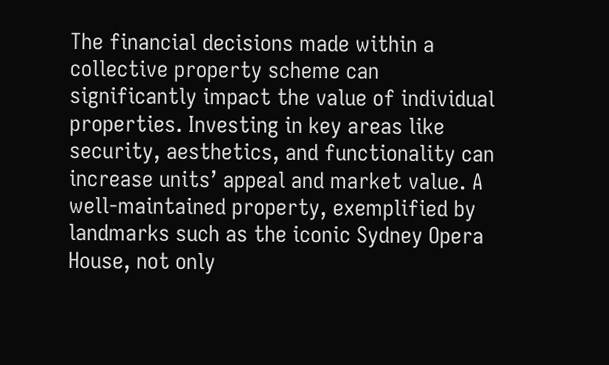The financial decisions made within a collective property scheme can significantly impact the value of individual properties. Investing in key areas like security, aesthetics, and functionality can increase units’ appeal and market value. A well-maintained property, exemplified by landmarks such as the iconic Sydney Opera House, not only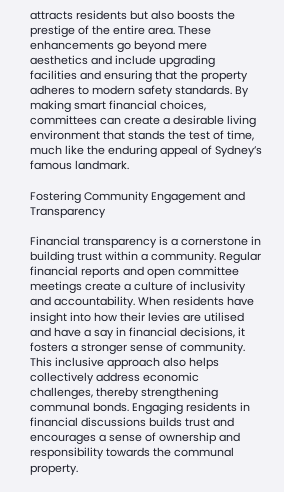attracts residents but also boosts the prestige of the entire area. These enhancements go beyond mere aesthetics and include upgrading facilities and ensuring that the property adheres to modern safety standards. By making smart financial choices, committees can create a desirable living environment that stands the test of time, much like the enduring appeal of Sydney’s famous landmark.

Fostering Community Engagement and Transparency

Financial transparency is a cornerstone in building trust within a community. Regular financial reports and open committee meetings create a culture of inclusivity and accountability. When residents have insight into how their levies are utilised and have a say in financial decisions, it fosters a stronger sense of community. This inclusive approach also helps collectively address economic challenges, thereby strengthening communal bonds. Engaging residents in financial discussions builds trust and encourages a sense of ownership and responsibility towards the communal property.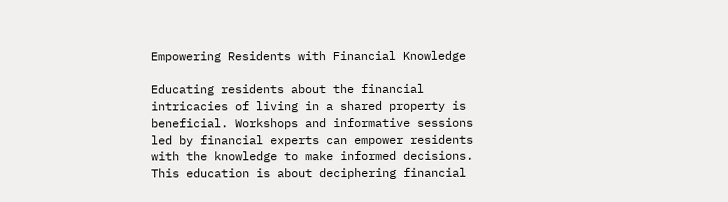Empowering Residents with Financial Knowledge

Educating residents about the financial intricacies of living in a shared property is beneficial. Workshops and informative sessions led by financial experts can empower residents with the knowledge to make informed decisions. This education is about deciphering financial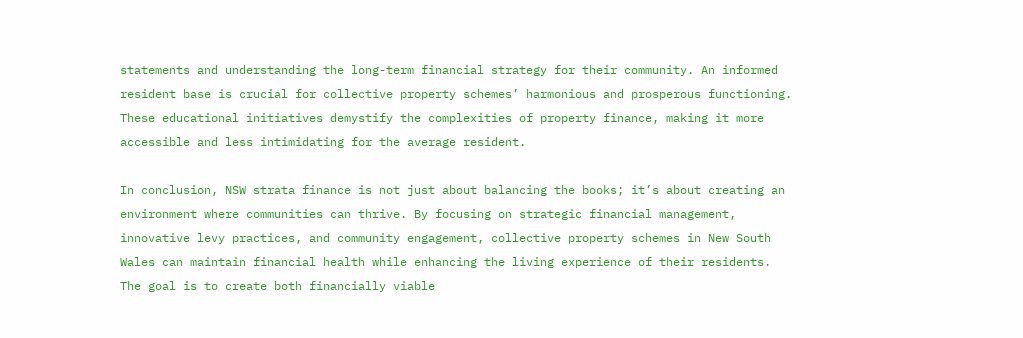statements and understanding the long-term financial strategy for their community. An informed resident base is crucial for collective property schemes’ harmonious and prosperous functioning. These educational initiatives demystify the complexities of property finance, making it more accessible and less intimidating for the average resident.

In conclusion, NSW strata finance is not just about balancing the books; it’s about creating an environment where communities can thrive. By focusing on strategic financial management, innovative levy practices, and community engagement, collective property schemes in New South Wales can maintain financial health while enhancing the living experience of their residents. The goal is to create both financially viable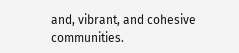and, vibrant, and cohesive communities.